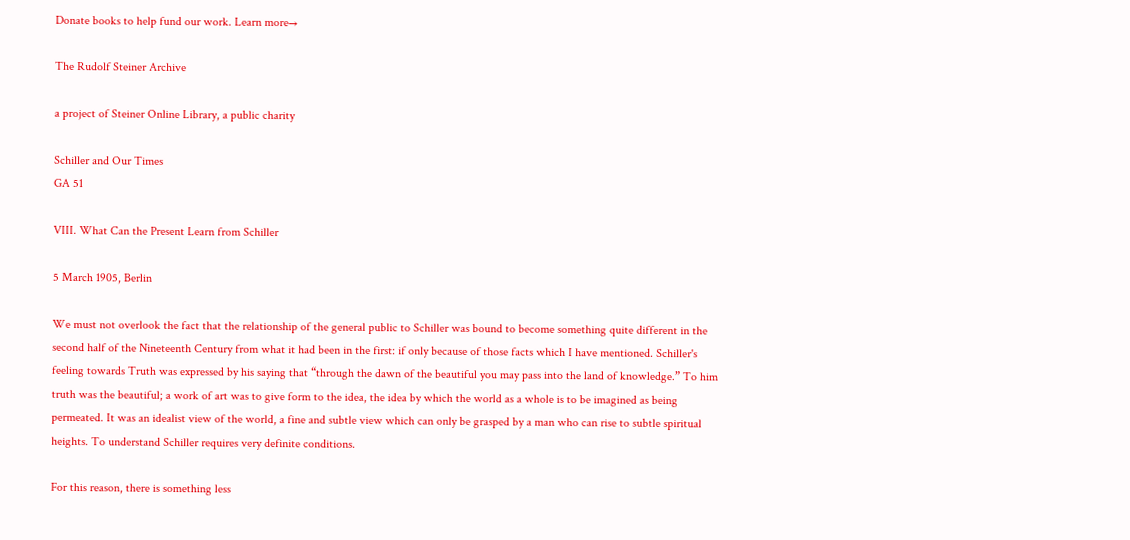Donate books to help fund our work. Learn more→

The Rudolf Steiner Archive

a project of Steiner Online Library, a public charity

Schiller and Our Times
GA 51

VIII. What Can the Present Learn from Schiller

5 March 1905, Berlin

We must not overlook the fact that the relationship of the general public to Schiller was bound to become something quite different in the second half of the Nineteenth Century from what it had been in the first: if only because of those facts which I have mentioned. Schiller's feeling towards Truth was expressed by his saying that “through the dawn of the beautiful you may pass into the land of knowledge.” To him truth was the beautiful; a work of art was to give form to the idea, the idea by which the world as a whole is to be imagined as being permeated. It was an idealist view of the world, a fine and subtle view which can only be grasped by a man who can rise to subtle spiritual heights. To understand Schiller requires very definite conditions.

For this reason, there is something less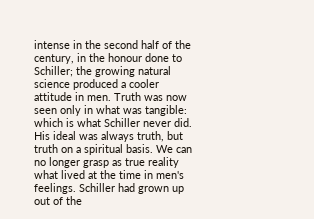intense in the second half of the century, in the honour done to Schiller; the growing natural science produced a cooler attitude in men. Truth was now seen only in what was tangible: which is what Schiller never did. His ideal was always truth, but truth on a spiritual basis. We can no longer grasp as true reality what lived at the time in men's feelings. Schiller had grown up out of the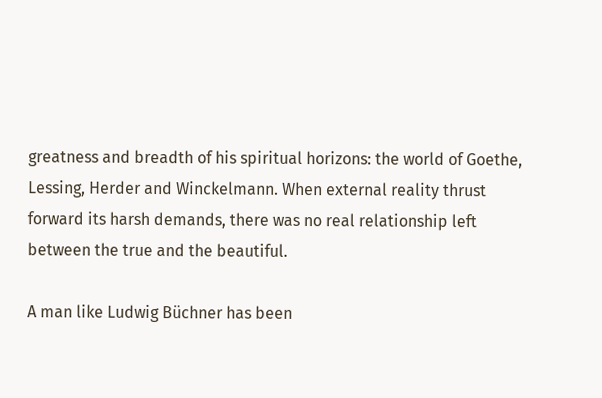greatness and breadth of his spiritual horizons: the world of Goethe, Lessing, Herder and Winckelmann. When external reality thrust forward its harsh demands, there was no real relationship left between the true and the beautiful.

A man like Ludwig Büchner has been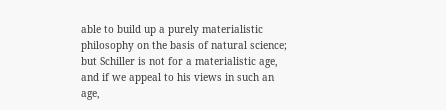able to build up a purely materialistic philosophy on the basis of natural science; but Schiller is not for a materialistic age, and if we appeal to his views in such an age,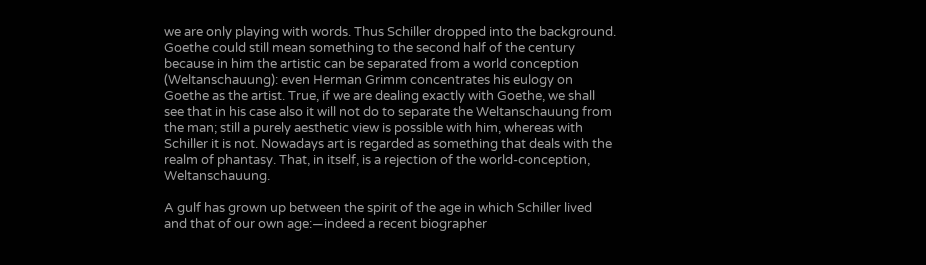we are only playing with words. Thus Schiller dropped into the background. Goethe could still mean something to the second half of the century because in him the artistic can be separated from a world conception (Weltanschauung): even Herman Grimm concentrates his eulogy on Goethe as the artist. True, if we are dealing exactly with Goethe, we shall see that in his case also it will not do to separate the Weltanschauung from the man; still a purely aesthetic view is possible with him, whereas with Schiller it is not. Nowadays art is regarded as something that deals with the realm of phantasy. That, in itself, is a rejection of the world-conception, Weltanschauung.

A gulf has grown up between the spirit of the age in which Schiller lived and that of our own age:—indeed a recent biographer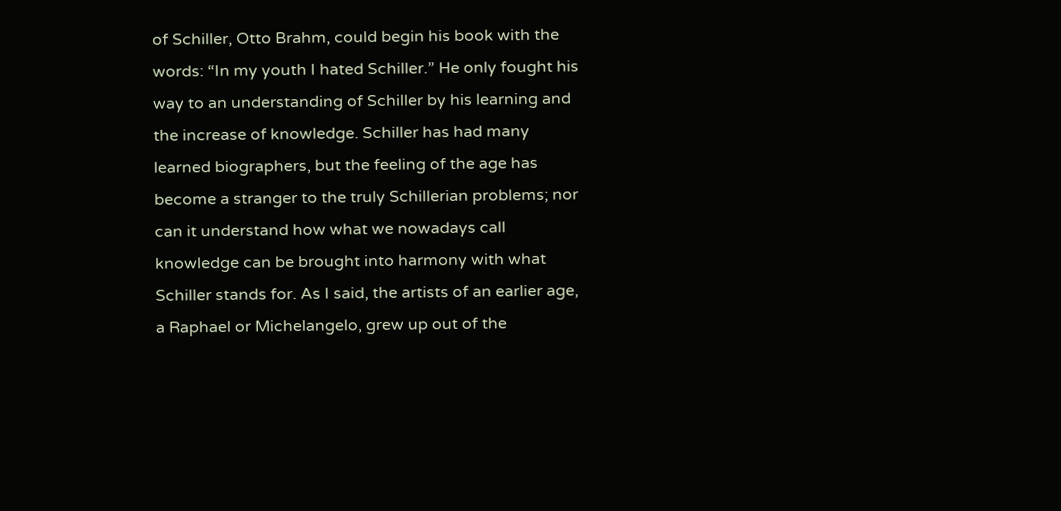of Schiller, Otto Brahm, could begin his book with the words: “In my youth I hated Schiller.” He only fought his way to an understanding of Schiller by his learning and the increase of knowledge. Schiller has had many learned biographers, but the feeling of the age has become a stranger to the truly Schillerian problems; nor can it understand how what we nowadays call knowledge can be brought into harmony with what Schiller stands for. As I said, the artists of an earlier age, a Raphael or Michelangelo, grew up out of the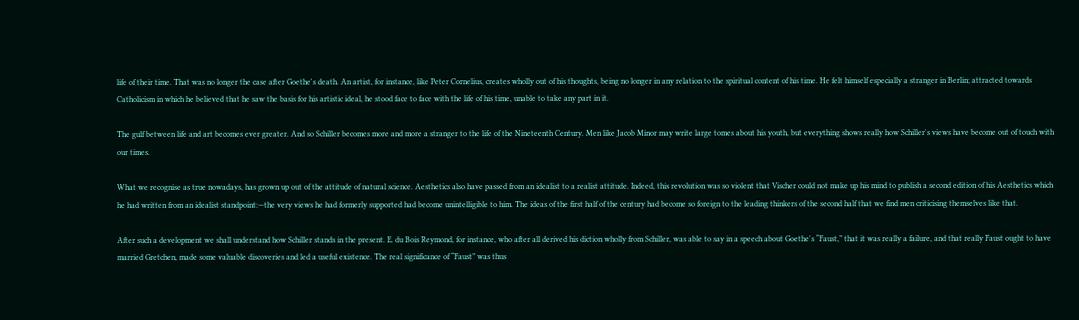life of their time. That was no longer the case after Goethe's death. An artist, for instance, like Peter Cornelius, creates wholly out of his thoughts, being no longer in any relation to the spiritual content of his time. He felt himself especially a stranger in Berlin; attracted towards Catholicism in which he believed that he saw the basis for his artistic ideal, he stood face to face with the life of his time, unable to take any part in it.

The gulf between life and art becomes ever greater. And so Schiller becomes more and more a stranger to the life of the Nineteenth Century. Men like Jacob Minor may write large tomes about his youth, but everything shows really how Schiller's views have become out of touch with our times.

What we recognise as true nowadays, has grown up out of the attitude of natural science. Aesthetics also have passed from an idealist to a realist attitude. Indeed, this revolution was so violent that Vischer could not make up his mind to publish a second edition of his Aesthetics which he had written from an idealist standpoint:—the very views he had formerly supported had become unintelligible to him. The ideas of the first half of the century had become so foreign to the leading thinkers of the second half that we find men criticising themselves like that.

After such a development we shall understand how Schiller stands in the present. E. du Bois Reymond, for instance, who after all derived his diction wholly from Schiller, was able to say in a speech about Goethe's “Faust,” that it was really a failure, and that really Faust ought to have married Gretchen, made some valuable discoveries and led a useful existence. The real significance of “Faust” was thus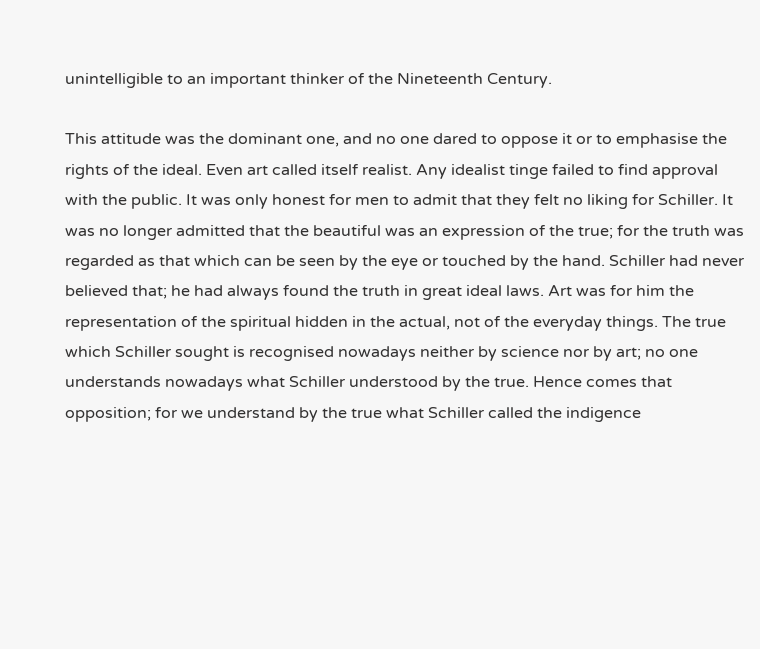unintelligible to an important thinker of the Nineteenth Century.

This attitude was the dominant one, and no one dared to oppose it or to emphasise the rights of the ideal. Even art called itself realist. Any idealist tinge failed to find approval with the public. It was only honest for men to admit that they felt no liking for Schiller. It was no longer admitted that the beautiful was an expression of the true; for the truth was regarded as that which can be seen by the eye or touched by the hand. Schiller had never believed that; he had always found the truth in great ideal laws. Art was for him the representation of the spiritual hidden in the actual, not of the everyday things. The true which Schiller sought is recognised nowadays neither by science nor by art; no one understands nowadays what Schiller understood by the true. Hence comes that opposition; for we understand by the true what Schiller called the indigence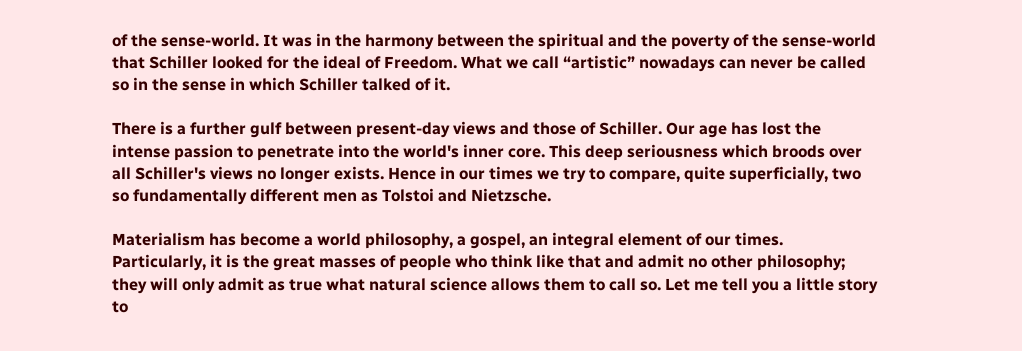of the sense-world. It was in the harmony between the spiritual and the poverty of the sense-world that Schiller looked for the ideal of Freedom. What we call “artistic” nowadays can never be called so in the sense in which Schiller talked of it.

There is a further gulf between present-day views and those of Schiller. Our age has lost the intense passion to penetrate into the world's inner core. This deep seriousness which broods over all Schiller's views no longer exists. Hence in our times we try to compare, quite superficially, two so fundamentally different men as Tolstoi and Nietzsche.

Materialism has become a world philosophy, a gospel, an integral element of our times. Particularly, it is the great masses of people who think like that and admit no other philosophy; they will only admit as true what natural science allows them to call so. Let me tell you a little story to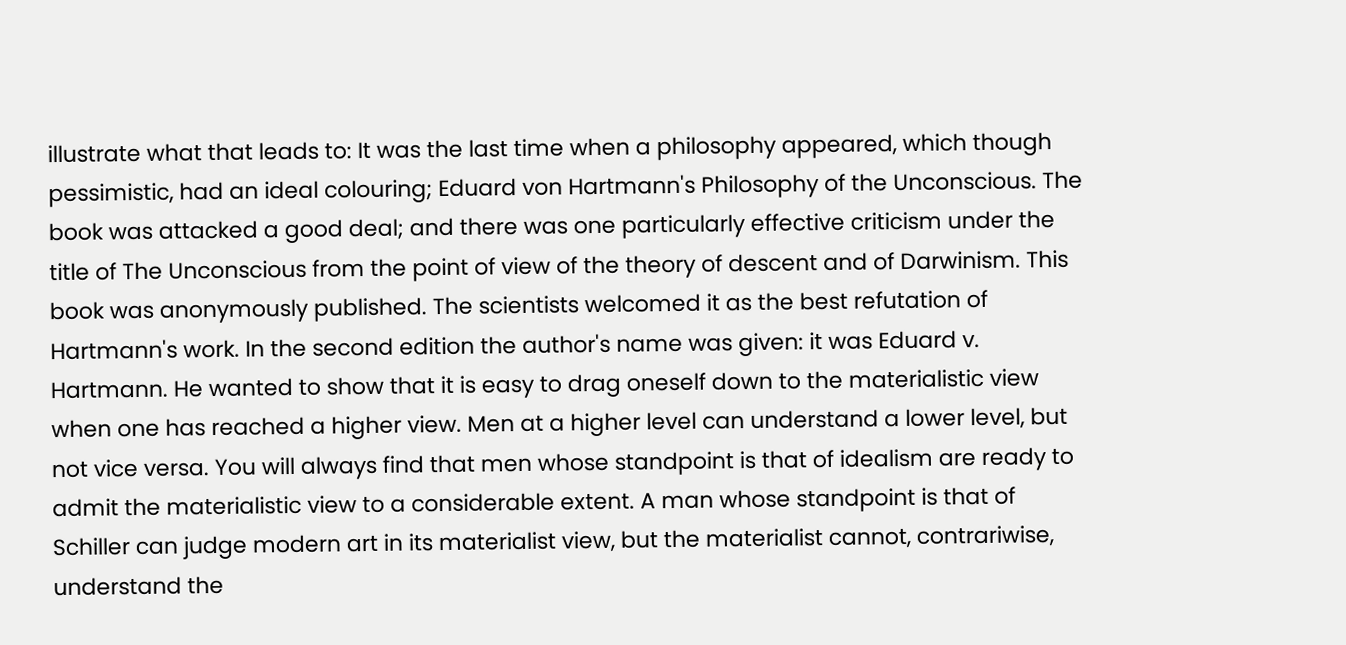illustrate what that leads to: It was the last time when a philosophy appeared, which though pessimistic, had an ideal colouring; Eduard von Hartmann's Philosophy of the Unconscious. The book was attacked a good deal; and there was one particularly effective criticism under the title of The Unconscious from the point of view of the theory of descent and of Darwinism. This book was anonymously published. The scientists welcomed it as the best refutation of Hartmann's work. In the second edition the author's name was given: it was Eduard v. Hartmann. He wanted to show that it is easy to drag oneself down to the materialistic view when one has reached a higher view. Men at a higher level can understand a lower level, but not vice versa. You will always find that men whose standpoint is that of idealism are ready to admit the materialistic view to a considerable extent. A man whose standpoint is that of Schiller can judge modern art in its materialist view, but the materialist cannot, contrariwise, understand the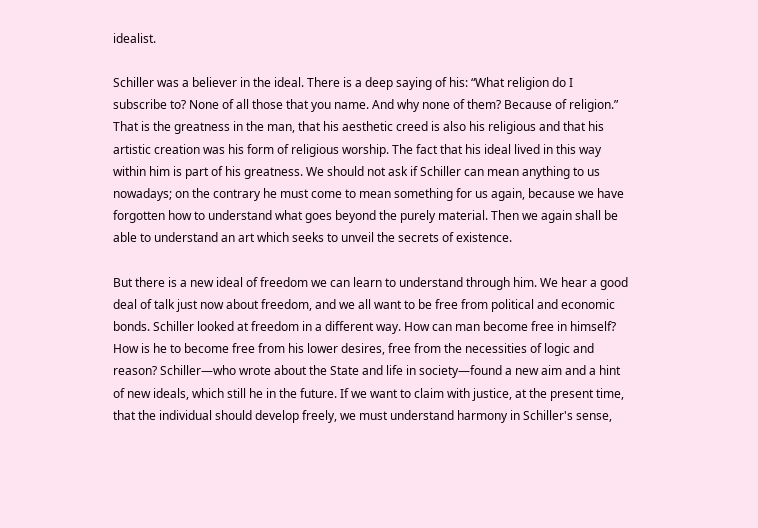idealist.

Schiller was a believer in the ideal. There is a deep saying of his: “What religion do I subscribe to? None of all those that you name. And why none of them? Because of religion.” That is the greatness in the man, that his aesthetic creed is also his religious and that his artistic creation was his form of religious worship. The fact that his ideal lived in this way within him is part of his greatness. We should not ask if Schiller can mean anything to us nowadays; on the contrary he must come to mean something for us again, because we have forgotten how to understand what goes beyond the purely material. Then we again shall be able to understand an art which seeks to unveil the secrets of existence.

But there is a new ideal of freedom we can learn to understand through him. We hear a good deal of talk just now about freedom, and we all want to be free from political and economic bonds. Schiller looked at freedom in a different way. How can man become free in himself? How is he to become free from his lower desires, free from the necessities of logic and reason? Schiller—who wrote about the State and life in society—found a new aim and a hint of new ideals, which still he in the future. If we want to claim with justice, at the present time, that the individual should develop freely, we must understand harmony in Schiller's sense,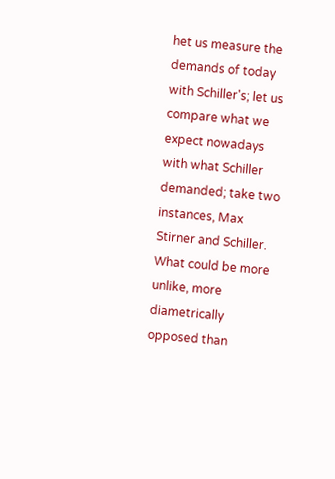het us measure the demands of today with Schiller's; let us compare what we expect nowadays with what Schiller demanded; take two instances, Max Stirner and Schiller. What could be more unlike, more diametrically opposed than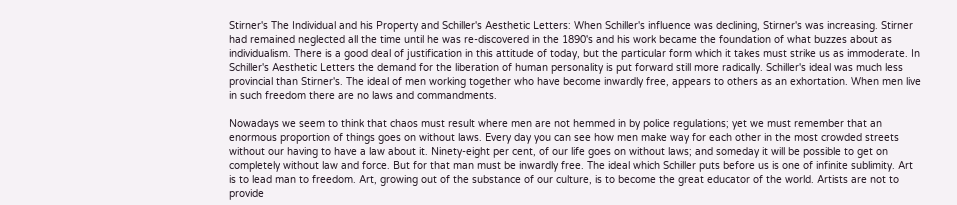Stirner's The Individual and his Property and Schiller's Aesthetic Letters: When Schiller's influence was declining, Stirner's was increasing. Stirner had remained neglected all the time until he was re-discovered in the 1890's and his work became the foundation of what buzzes about as individualism. There is a good deal of justification in this attitude of today, but the particular form which it takes must strike us as immoderate. In Schiller's Aesthetic Letters the demand for the liberation of human personality is put forward still more radically. Schiller's ideal was much less provincial than Stirner's. The ideal of men working together who have become inwardly free, appears to others as an exhortation. When men live in such freedom there are no laws and commandments.

Nowadays we seem to think that chaos must result where men are not hemmed in by police regulations; yet we must remember that an enormous proportion of things goes on without laws. Every day you can see how men make way for each other in the most crowded streets without our having to have a law about it. Ninety-eight per cent, of our life goes on without laws; and someday it will be possible to get on completely without law and force. But for that man must be inwardly free. The ideal which Schiller puts before us is one of infinite sublimity. Art is to lead man to freedom. Art, growing out of the substance of our culture, is to become the great educator of the world. Artists are not to provide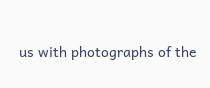us with photographs of the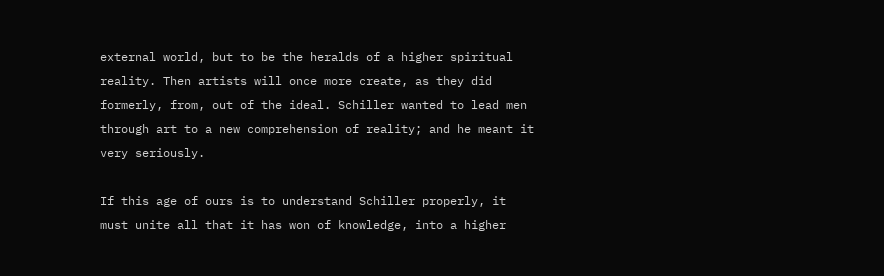external world, but to be the heralds of a higher spiritual reality. Then artists will once more create, as they did formerly, from, out of the ideal. Schiller wanted to lead men through art to a new comprehension of reality; and he meant it very seriously.

If this age of ours is to understand Schiller properly, it must unite all that it has won of knowledge, into a higher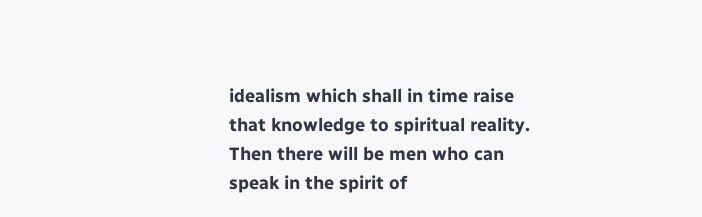idealism which shall in time raise that knowledge to spiritual reality. Then there will be men who can speak in the spirit of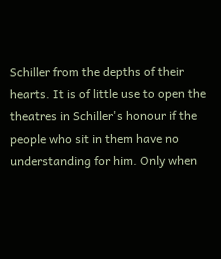Schiller from the depths of their hearts. It is of little use to open the theatres in Schiller's honour if the people who sit in them have no understanding for him. Only when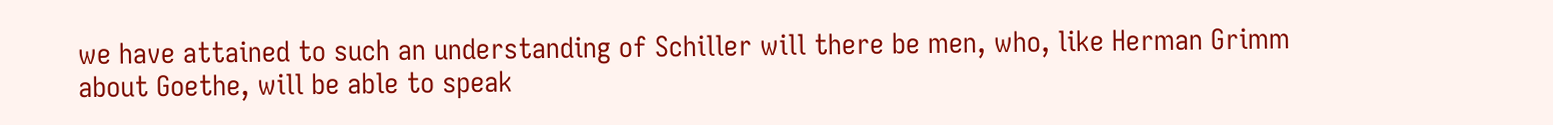we have attained to such an understanding of Schiller will there be men, who, like Herman Grimm about Goethe, will be able to speak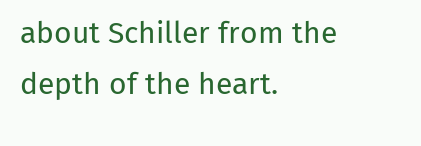about Schiller from the depth of the heart.